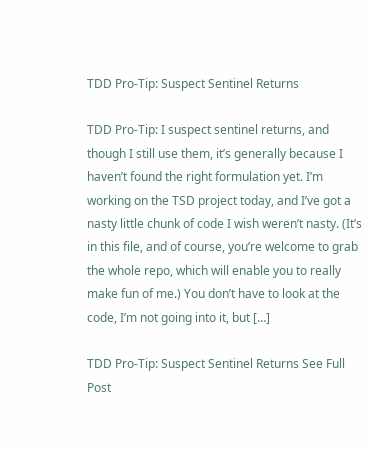TDD Pro-Tip: Suspect Sentinel Returns

TDD Pro-Tip: I suspect sentinel returns, and though I still use them, it’s generally because I haven’t found the right formulation yet. I’m working on the TSD project today, and I’ve got a nasty little chunk of code I wish weren’t nasty. (It’s in this file, and of course, you’re welcome to grab the whole repo, which will enable you to really make fun of me.) You don’t have to look at the code, I’m not going into it, but […]

TDD Pro-Tip: Suspect Sentinel Returns See Full Post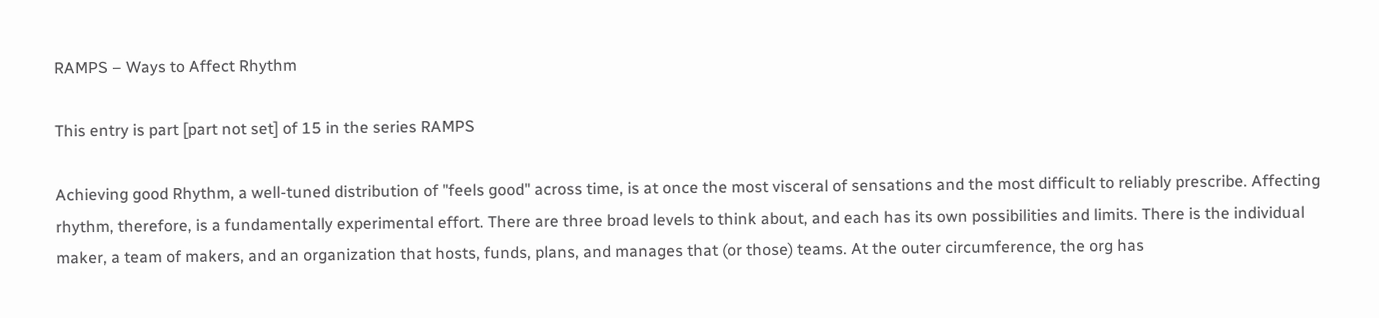RAMPS – Ways to Affect Rhythm

This entry is part [part not set] of 15 in the series RAMPS

Achieving good Rhythm, a well-tuned distribution of "feels good" across time, is at once the most visceral of sensations and the most difficult to reliably prescribe. Affecting rhythm, therefore, is a fundamentally experimental effort. There are three broad levels to think about, and each has its own possibilities and limits. There is the individual maker, a team of makers, and an organization that hosts, funds, plans, and manages that (or those) teams. At the outer circumference, the org has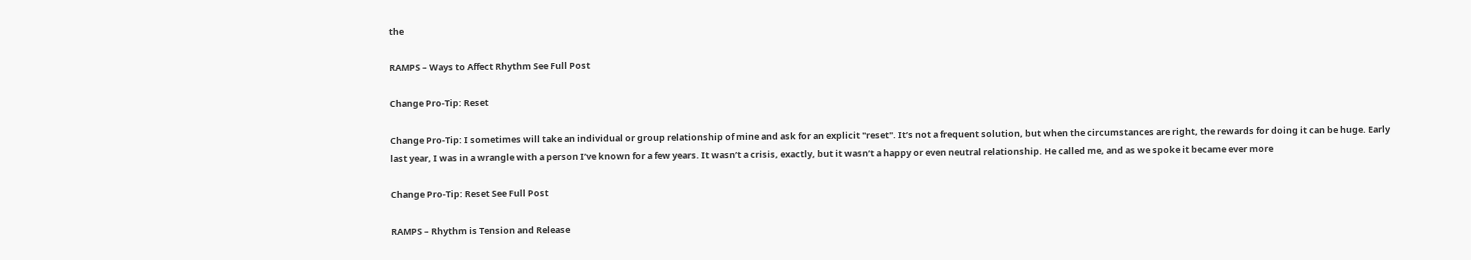the

RAMPS – Ways to Affect Rhythm See Full Post

Change Pro-Tip: Reset

Change Pro-Tip: I sometimes will take an individual or group relationship of mine and ask for an explicit "reset". It’s not a frequent solution, but when the circumstances are right, the rewards for doing it can be huge. Early last year, I was in a wrangle with a person I’ve known for a few years. It wasn’t a crisis, exactly, but it wasn’t a happy or even neutral relationship. He called me, and as we spoke it became ever more

Change Pro-Tip: Reset See Full Post

RAMPS – Rhythm is Tension and Release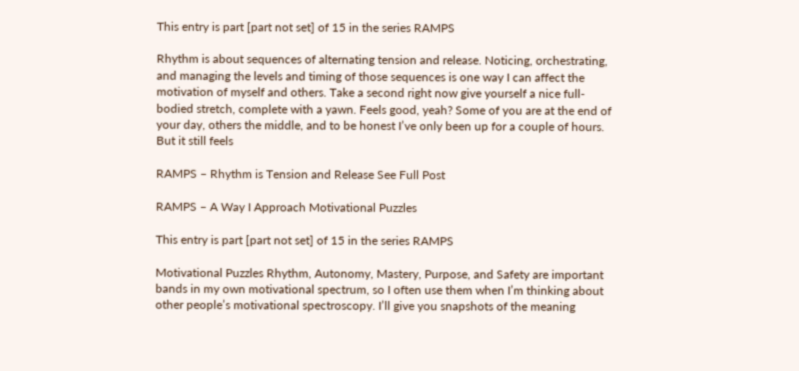This entry is part [part not set] of 15 in the series RAMPS

Rhythm is about sequences of alternating tension and release. Noticing, orchestrating, and managing the levels and timing of those sequences is one way I can affect the motivation of myself and others. Take a second right now give yourself a nice full-bodied stretch, complete with a yawn. Feels good, yeah? Some of you are at the end of your day, others the middle, and to be honest I’ve only been up for a couple of hours. But it still feels

RAMPS – Rhythm is Tension and Release See Full Post

RAMPS – A Way I Approach Motivational Puzzles

This entry is part [part not set] of 15 in the series RAMPS

Motivational Puzzles Rhythm, Autonomy, Mastery, Purpose, and Safety are important bands in my own motivational spectrum, so I often use them when I’m thinking about other people’s motivational spectroscopy. I’ll give you snapshots of the meaning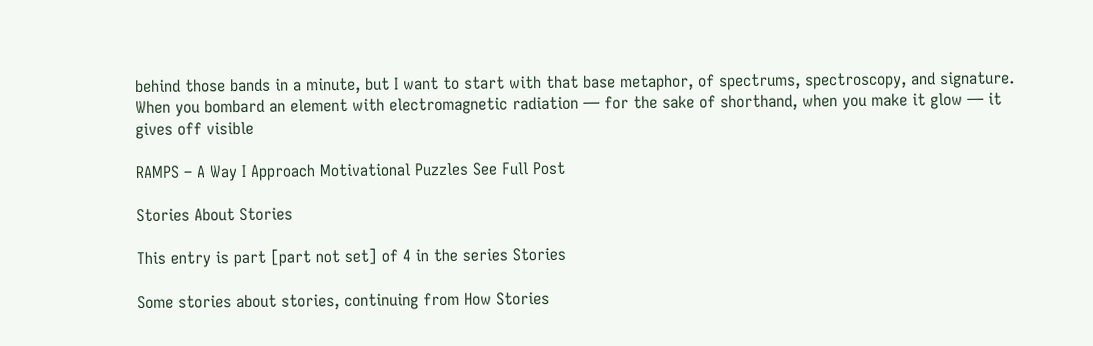behind those bands in a minute, but I want to start with that base metaphor, of spectrums, spectroscopy, and signature. When you bombard an element with electromagnetic radiation — for the sake of shorthand, when you make it glow — it gives off visible

RAMPS – A Way I Approach Motivational Puzzles See Full Post

Stories About Stories

This entry is part [part not set] of 4 in the series Stories

Some stories about stories, continuing from How Stories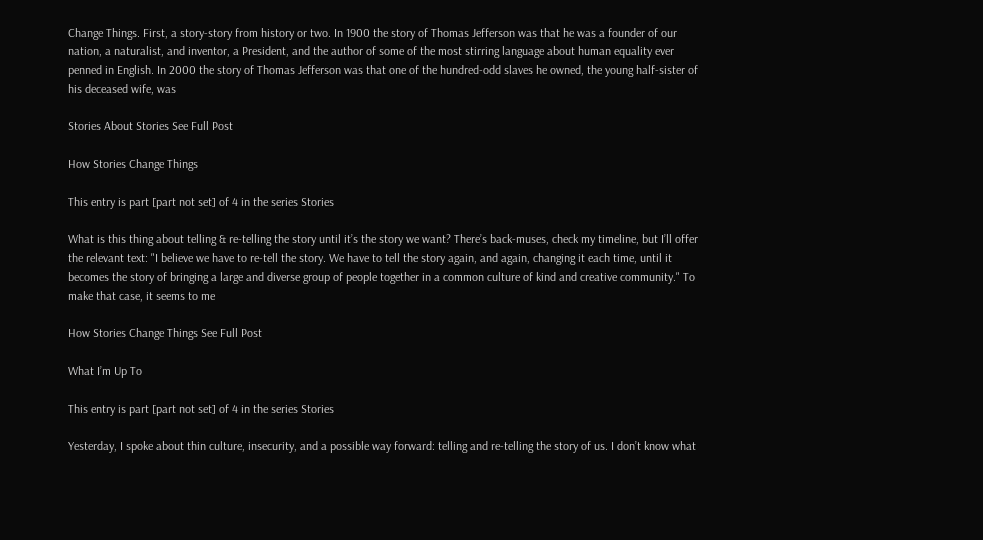Change Things. First, a story-story from history or two. In 1900 the story of Thomas Jefferson was that he was a founder of our nation, a naturalist, and inventor, a President, and the author of some of the most stirring language about human equality ever penned in English. In 2000 the story of Thomas Jefferson was that one of the hundred-odd slaves he owned, the young half-sister of his deceased wife, was

Stories About Stories See Full Post

How Stories Change Things

This entry is part [part not set] of 4 in the series Stories

What is this thing about telling & re-telling the story until it’s the story we want? There’s back-muses, check my timeline, but I’ll offer the relevant text: "I believe we have to re-tell the story. We have to tell the story again, and again, changing it each time, until it becomes the story of bringing a large and diverse group of people together in a common culture of kind and creative community." To make that case, it seems to me

How Stories Change Things See Full Post

What I’m Up To

This entry is part [part not set] of 4 in the series Stories

Yesterday, I spoke about thin culture, insecurity, and a possible way forward: telling and re-telling the story of us. I don’t know what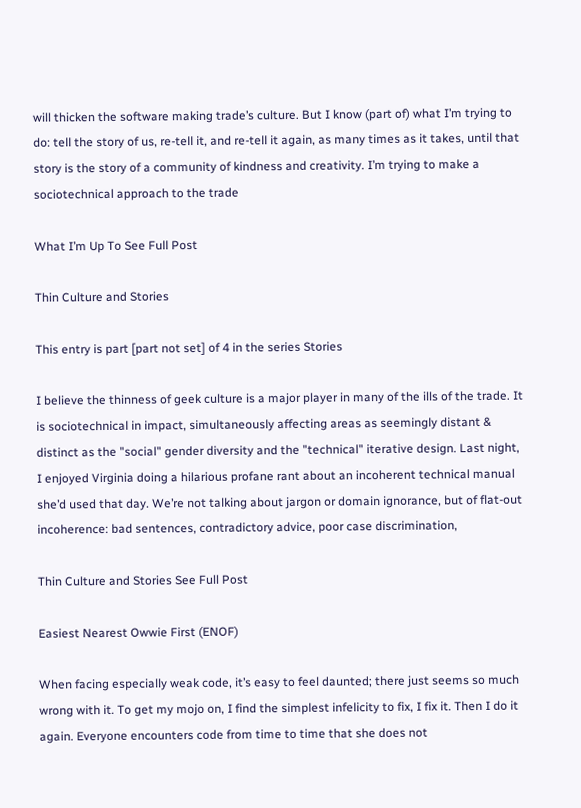will thicken the software making trade’s culture. But I know (part of) what I’m trying to do: tell the story of us, re-tell it, and re-tell it again, as many times as it takes, until that story is the story of a community of kindness and creativity. I’m trying to make a sociotechnical approach to the trade

What I’m Up To See Full Post

Thin Culture and Stories

This entry is part [part not set] of 4 in the series Stories

I believe the thinness of geek culture is a major player in many of the ills of the trade. It is sociotechnical in impact, simultaneously affecting areas as seemingly distant & distinct as the "social" gender diversity and the "technical" iterative design. Last night, I enjoyed Virginia doing a hilarious profane rant about an incoherent technical manual she’d used that day. We’re not talking about jargon or domain ignorance, but of flat-out incoherence: bad sentences, contradictory advice, poor case discrimination,

Thin Culture and Stories See Full Post

Easiest Nearest Owwie First (ENOF)

When facing especially weak code, it’s easy to feel daunted; there just seems so much wrong with it. To get my mojo on, I find the simplest infelicity to fix, I fix it. Then I do it again. Everyone encounters code from time to time that she does not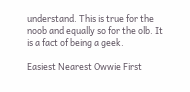understand. This is true for the noob and equally so for the olb. It is a fact of being a geek.

Easiest Nearest Owwie First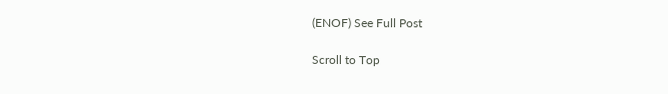(ENOF) See Full Post

Scroll to Top